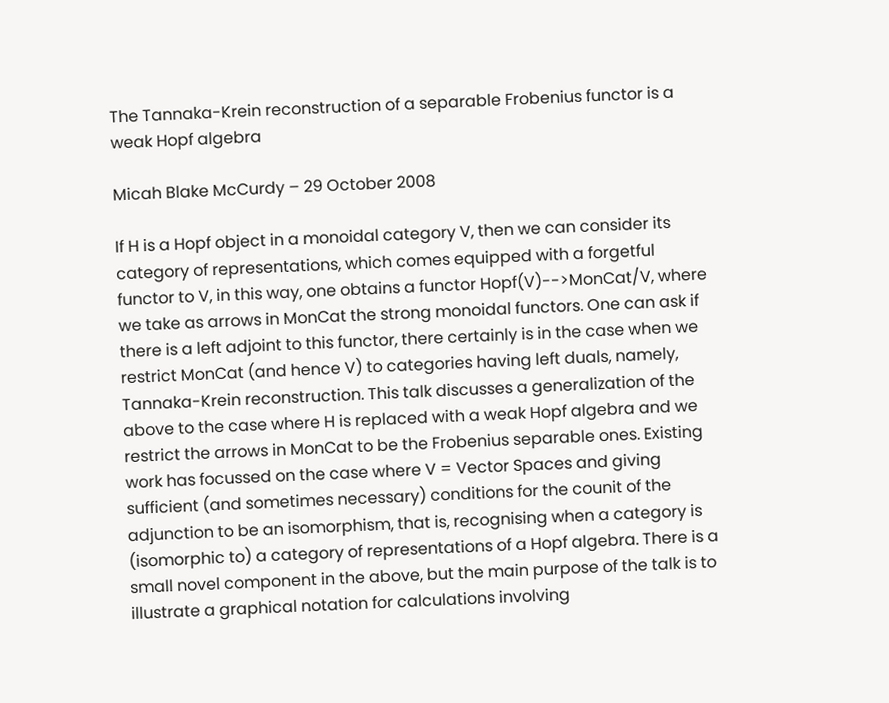The Tannaka-Krein reconstruction of a separable Frobenius functor is a weak Hopf algebra

Micah Blake McCurdy – 29 October 2008

If H is a Hopf object in a monoidal category V, then we can consider its category of representations, which comes equipped with a forgetful functor to V, in this way, one obtains a functor Hopf(V)-->MonCat/V, where we take as arrows in MonCat the strong monoidal functors. One can ask if there is a left adjoint to this functor, there certainly is in the case when we restrict MonCat (and hence V) to categories having left duals, namely, Tannaka-Krein reconstruction. This talk discusses a generalization of the above to the case where H is replaced with a weak Hopf algebra and we restrict the arrows in MonCat to be the Frobenius separable ones. Existing work has focussed on the case where V = Vector Spaces and giving sufficient (and sometimes necessary) conditions for the counit of the adjunction to be an isomorphism, that is, recognising when a category is (isomorphic to) a category of representations of a Hopf algebra. There is a small novel component in the above, but the main purpose of the talk is to illustrate a graphical notation for calculations involving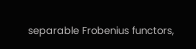separable Frobenius functors,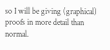so I will be giving (graphical) proofs in more detail than normal.